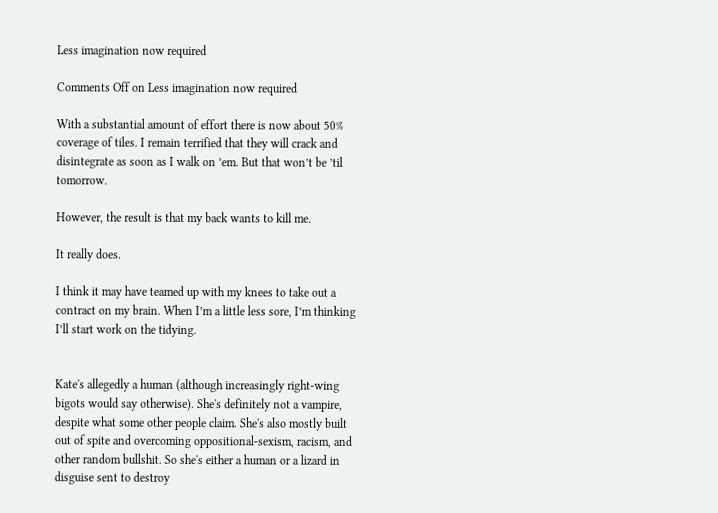Less imagination now required

Comments Off on Less imagination now required

With a substantial amount of effort there is now about 50% coverage of tiles. I remain terrified that they will crack and disintegrate as soon as I walk on ’em. But that won’t be ’til tomorrow.

However, the result is that my back wants to kill me.

It really does.

I think it may have teamed up with my knees to take out a contract on my brain. When I’m a little less sore, I’m thinking I’ll start work on the tidying.


Kate's allegedly a human (although increasingly right-wing bigots would say otherwise). She's definitely not a vampire, despite what some other people claim. She's also mostly built out of spite and overcoming oppositional-sexism, racism, and other random bullshit. So she's either a human or a lizard in disguise sent to destroy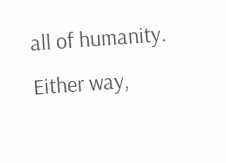all of humanity. Either way,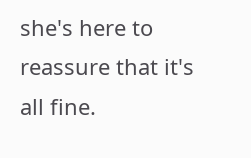she's here to reassure that it's all fine.